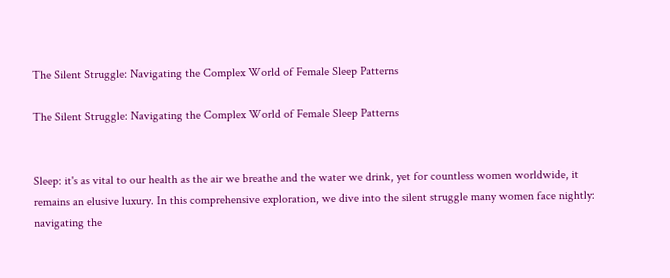The Silent Struggle: Navigating the Complex World of Female Sleep Patterns

The Silent Struggle: Navigating the Complex World of Female Sleep Patterns


Sleep: it's as vital to our health as the air we breathe and the water we drink, yet for countless women worldwide, it remains an elusive luxury. In this comprehensive exploration, we dive into the silent struggle many women face nightly: navigating the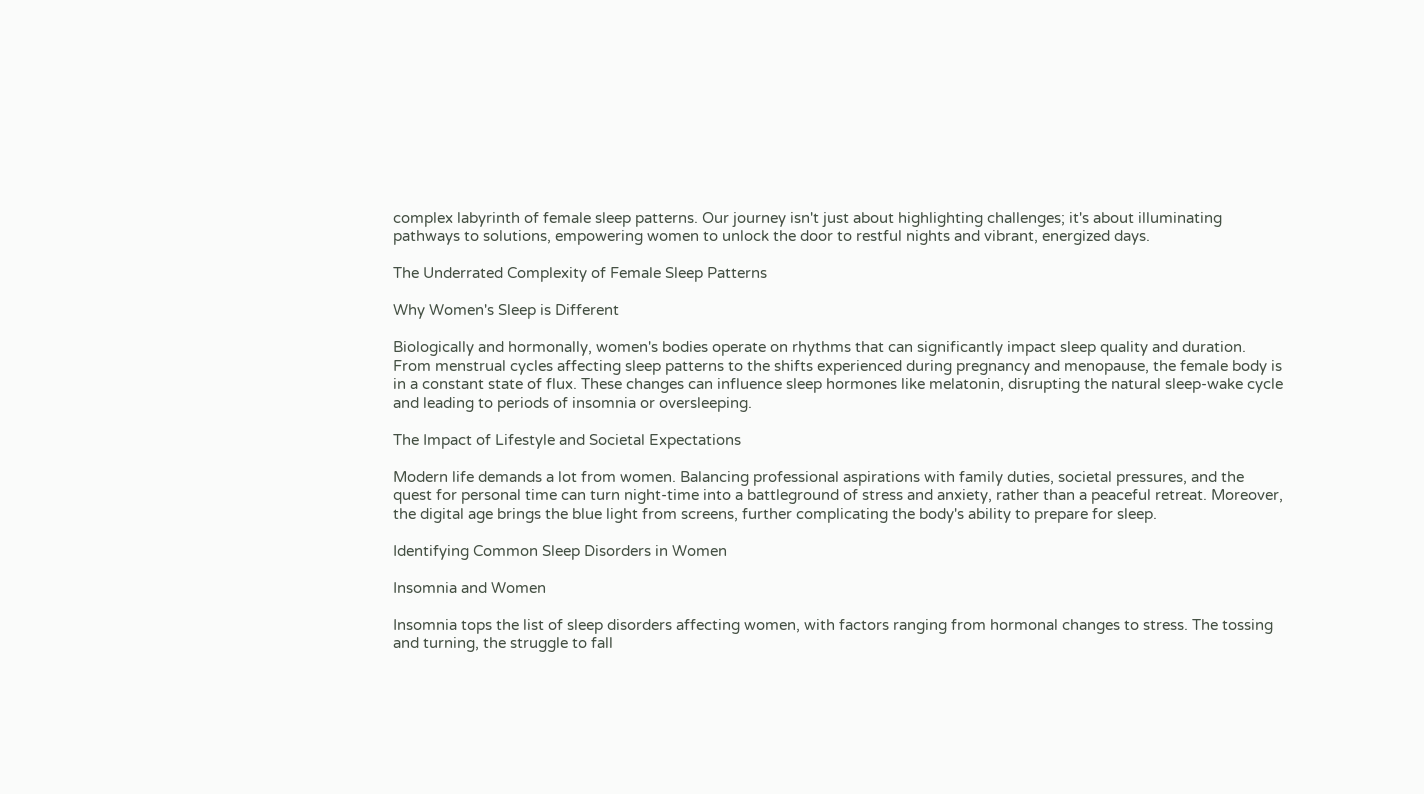complex labyrinth of female sleep patterns. Our journey isn't just about highlighting challenges; it's about illuminating pathways to solutions, empowering women to unlock the door to restful nights and vibrant, energized days.

The Underrated Complexity of Female Sleep Patterns

Why Women's Sleep is Different

Biologically and hormonally, women's bodies operate on rhythms that can significantly impact sleep quality and duration. From menstrual cycles affecting sleep patterns to the shifts experienced during pregnancy and menopause, the female body is in a constant state of flux. These changes can influence sleep hormones like melatonin, disrupting the natural sleep-wake cycle and leading to periods of insomnia or oversleeping.

The Impact of Lifestyle and Societal Expectations

Modern life demands a lot from women. Balancing professional aspirations with family duties, societal pressures, and the quest for personal time can turn night-time into a battleground of stress and anxiety, rather than a peaceful retreat. Moreover, the digital age brings the blue light from screens, further complicating the body's ability to prepare for sleep.

Identifying Common Sleep Disorders in Women

Insomnia and Women

Insomnia tops the list of sleep disorders affecting women, with factors ranging from hormonal changes to stress. The tossing and turning, the struggle to fall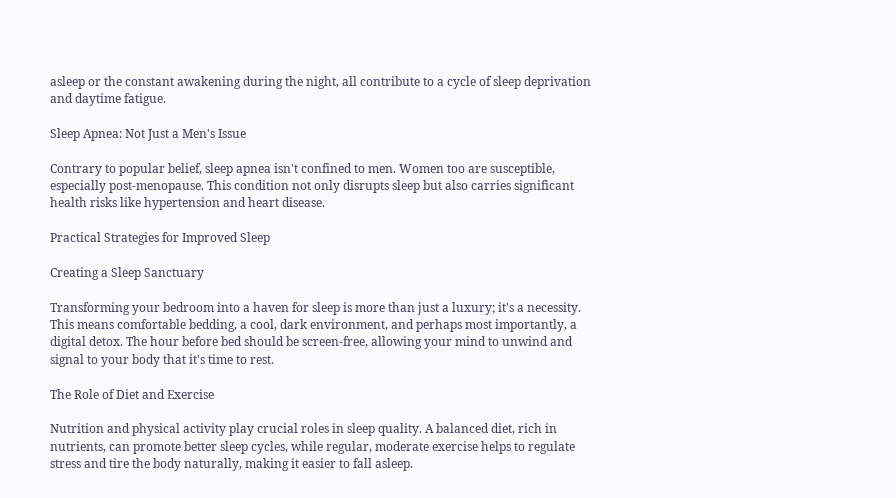asleep or the constant awakening during the night, all contribute to a cycle of sleep deprivation and daytime fatigue.

Sleep Apnea: Not Just a Men's Issue

Contrary to popular belief, sleep apnea isn't confined to men. Women too are susceptible, especially post-menopause. This condition not only disrupts sleep but also carries significant health risks like hypertension and heart disease.

Practical Strategies for Improved Sleep

Creating a Sleep Sanctuary

Transforming your bedroom into a haven for sleep is more than just a luxury; it's a necessity. This means comfortable bedding, a cool, dark environment, and perhaps most importantly, a digital detox. The hour before bed should be screen-free, allowing your mind to unwind and signal to your body that it's time to rest.

The Role of Diet and Exercise

Nutrition and physical activity play crucial roles in sleep quality. A balanced diet, rich in nutrients, can promote better sleep cycles, while regular, moderate exercise helps to regulate stress and tire the body naturally, making it easier to fall asleep.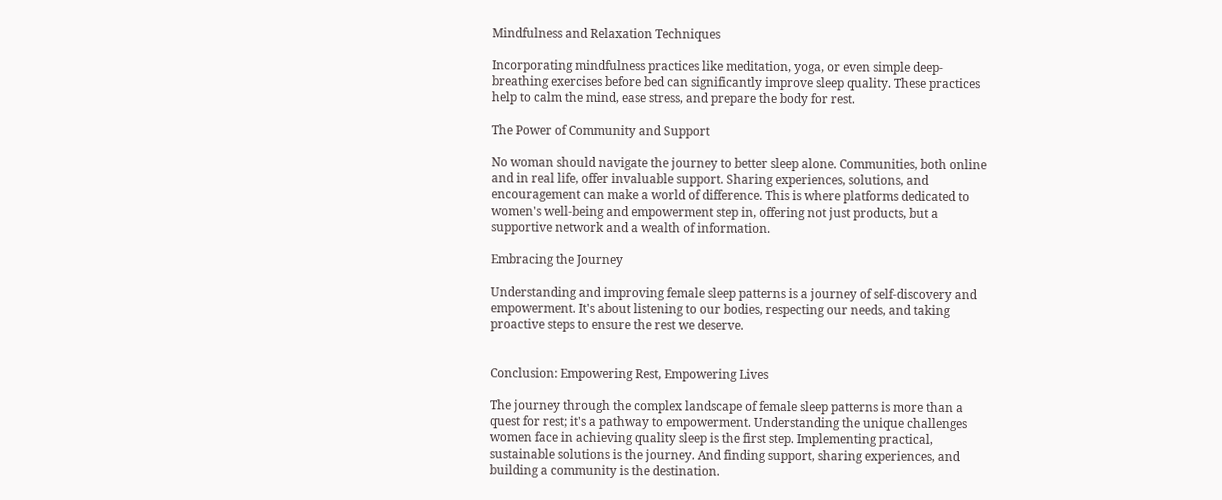Mindfulness and Relaxation Techniques

Incorporating mindfulness practices like meditation, yoga, or even simple deep-breathing exercises before bed can significantly improve sleep quality. These practices help to calm the mind, ease stress, and prepare the body for rest.

The Power of Community and Support

No woman should navigate the journey to better sleep alone. Communities, both online and in real life, offer invaluable support. Sharing experiences, solutions, and encouragement can make a world of difference. This is where platforms dedicated to women's well-being and empowerment step in, offering not just products, but a supportive network and a wealth of information.

Embracing the Journey

Understanding and improving female sleep patterns is a journey of self-discovery and empowerment. It's about listening to our bodies, respecting our needs, and taking proactive steps to ensure the rest we deserve.


Conclusion: Empowering Rest, Empowering Lives

The journey through the complex landscape of female sleep patterns is more than a quest for rest; it's a pathway to empowerment. Understanding the unique challenges women face in achieving quality sleep is the first step. Implementing practical, sustainable solutions is the journey. And finding support, sharing experiences, and building a community is the destination.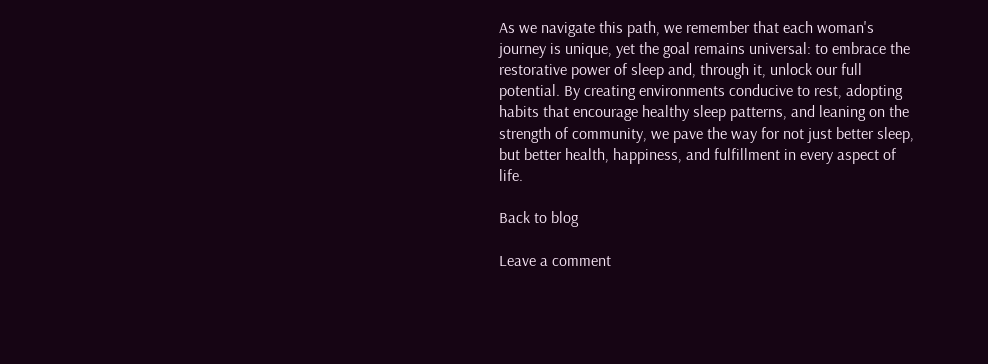As we navigate this path, we remember that each woman's journey is unique, yet the goal remains universal: to embrace the restorative power of sleep and, through it, unlock our full potential. By creating environments conducive to rest, adopting habits that encourage healthy sleep patterns, and leaning on the strength of community, we pave the way for not just better sleep, but better health, happiness, and fulfillment in every aspect of life.

Back to blog

Leave a comment